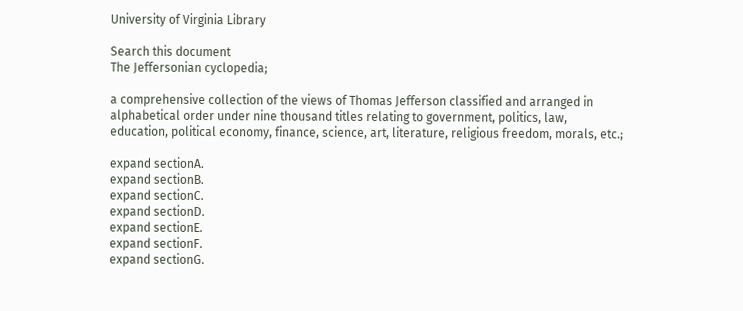University of Virginia Library

Search this document
The Jeffersonian cyclopedia;

a comprehensive collection of the views of Thomas Jefferson classified and arranged in alphabetical order under nine thousand titles relating to government, politics, law, education, political economy, finance, science, art, literature, religious freedom, morals, etc.;

expand sectionA.
expand sectionB.
expand sectionC.
expand sectionD.
expand sectionE.
expand sectionF.
expand sectionG.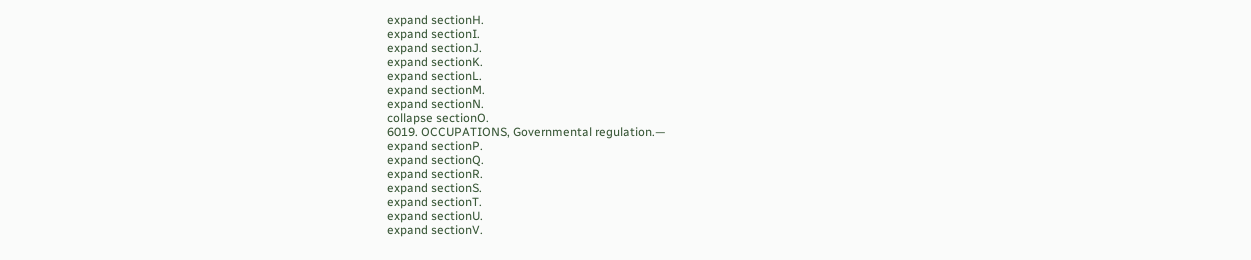expand sectionH.
expand sectionI.
expand sectionJ.
expand sectionK.
expand sectionL.
expand sectionM.
expand sectionN.
collapse sectionO.
6019. OCCUPATIONS, Governmental regulation.—
expand sectionP.
expand sectionQ.
expand sectionR.
expand sectionS.
expand sectionT.
expand sectionU.
expand sectionV.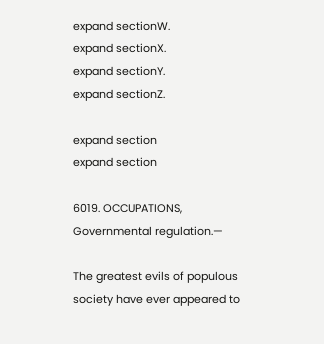expand sectionW.
expand sectionX.
expand sectionY.
expand sectionZ.

expand section
expand section

6019. OCCUPATIONS, Governmental regulation.—

The greatest evils of populous
society have ever appeared to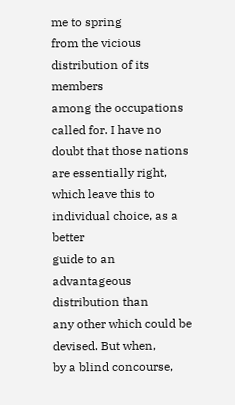me to spring
from the vicious distribution of its members
among the occupations called for. I have no
doubt that those nations are essentially right,
which leave this to individual choice, as a better
guide to an advantageous distribution than
any other which could be devised. But when,
by a blind concourse,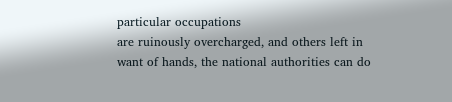particular occupations
are ruinously overcharged, and others left in
want of hands, the national authorities can do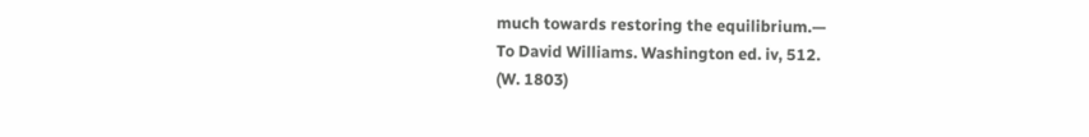much towards restoring the equilibrium.—
To David Williams. Washington ed. iv, 512.
(W. 1803)